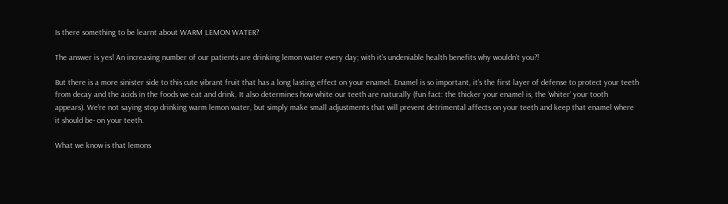Is there something to be learnt about WARM LEMON WATER?

The answer is yes! An increasing number of our patients are drinking lemon water every day; with it’s undeniable health benefits why wouldn’t you?!

But there is a more sinister side to this cute vibrant fruit that has a long lasting effect on your enamel. Enamel is so important, it’s the first layer of defense to protect your teeth from decay and the acids in the foods we eat and drink. It also determines how white our teeth are naturally (fun fact: the thicker your enamel is, the ‘whiter’ your tooth appears). We’re not saying stop drinking warm lemon water, but simply make small adjustments that will prevent detrimental affects on your teeth and keep that enamel where it should be- on your teeth.

What we know is that lemons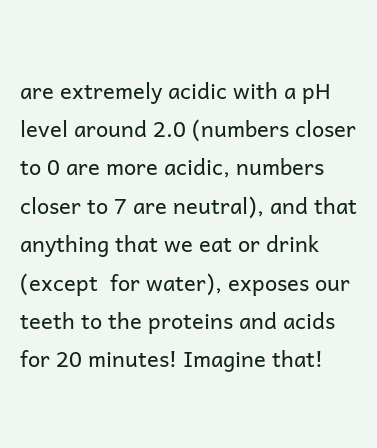are extremely acidic with a pH level around 2.0 (numbers closer to 0 are more acidic, numbers closer to 7 are neutral), and that anything that we eat or drink (except  for water), exposes our teeth to the proteins and acids for 20 minutes! Imagine that!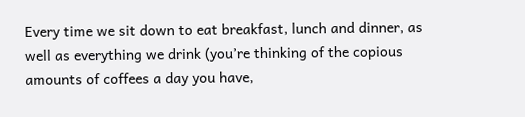Every time we sit down to eat breakfast, lunch and dinner, as well as everything we drink (you’re thinking of the copious amounts of coffees a day you have,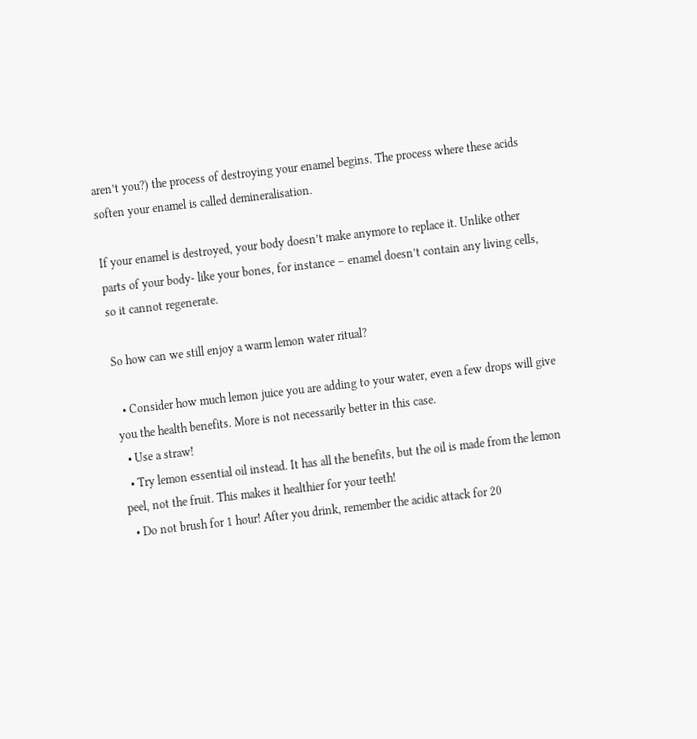aren’t you?) the process of destroying your enamel begins. The process where these acids soften your enamel is called demineralisation.

If your enamel is destroyed, your body doesn’t make anymore to replace it. Unlike other parts of your body- like your bones, for instance – enamel doesn’t contain any living cells, so it cannot regenerate.

So how can we still enjoy a warm lemon water ritual?

  • Consider how much lemon juice you are adding to your water, even a few drops will give you the health benefits. More is not necessarily better in this case.
  • Use a straw!
  • Try lemon essential oil instead. It has all the benefits, but the oil is made from the lemon peel, not the fruit. This makes it healthier for your teeth!
  • Do not brush for 1 hour! After you drink, remember the acidic attack for 20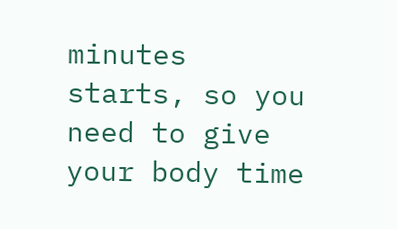minutes starts, so you need to give your body time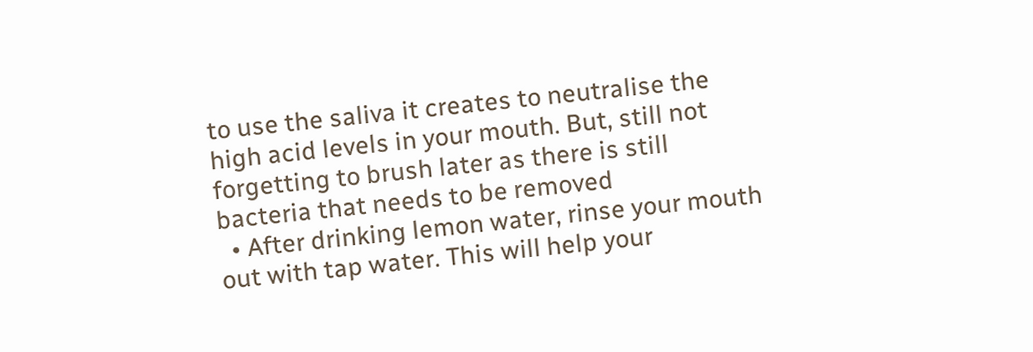to use the saliva it creates to neutralise the high acid levels in your mouth. But, still not forgetting to brush later as there is still bacteria that needs to be removed
  • After drinking lemon water, rinse your mouth out with tap water. This will help your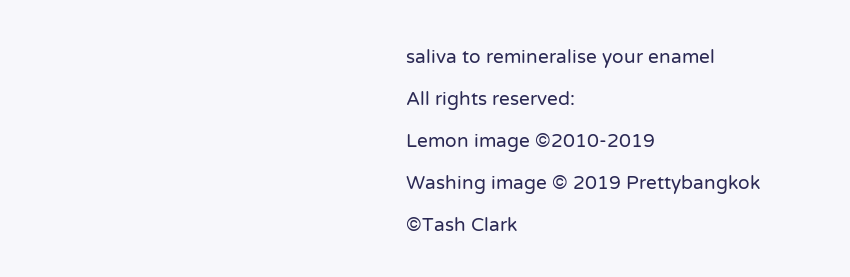saliva to remineralise your enamel

All rights reserved:

Lemon image ©2010-2019

Washing image © 2019 Prettybangkok

©Tash Clark